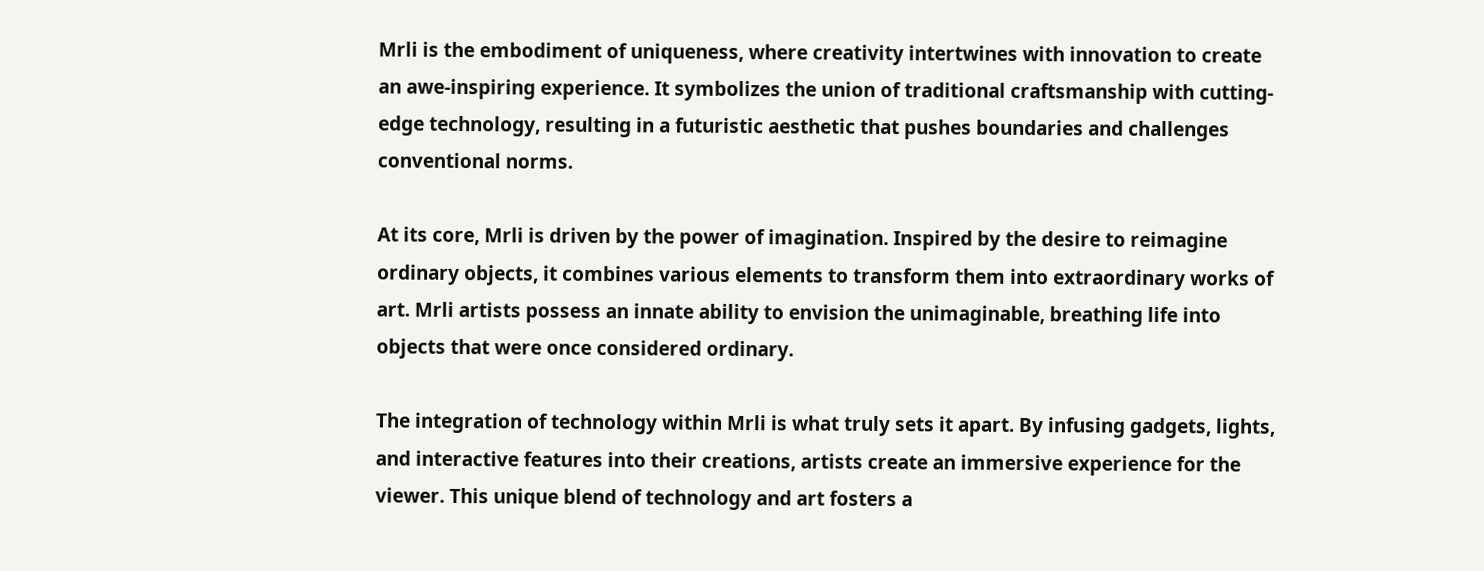Mrli is the embodiment of uniqueness, where creativity intertwines with innovation to create an awe-inspiring experience. It symbolizes the union of traditional craftsmanship with cutting-edge technology, resulting in a futuristic aesthetic that pushes boundaries and challenges conventional norms.

At its core, Mrli is driven by the power of imagination. Inspired by the desire to reimagine ordinary objects, it combines various elements to transform them into extraordinary works of art. Mrli artists possess an innate ability to envision the unimaginable, breathing life into objects that were once considered ordinary.

The integration of technology within Mrli is what truly sets it apart. By infusing gadgets, lights, and interactive features into their creations, artists create an immersive experience for the viewer. This unique blend of technology and art fosters a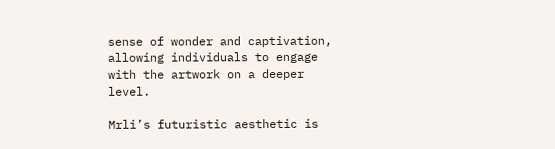sense of wonder and captivation, allowing individuals to engage with the artwork on a deeper level.

Mrli’s futuristic aesthetic is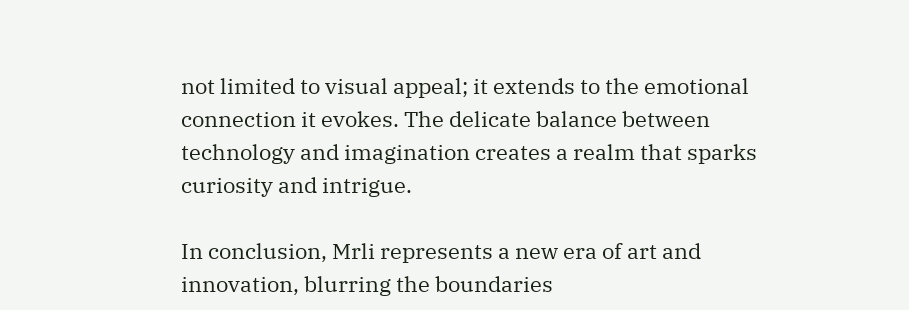not limited to visual appeal; it extends to the emotional connection it evokes. The delicate balance between technology and imagination creates a realm that sparks curiosity and intrigue.

In conclusion, Mrli represents a new era of art and innovation, blurring the boundaries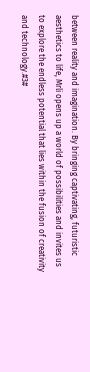between reality and imagination. By bringing captivating, futuristic aesthetics to life, Mrli opens up a world of possibilities and invites us to explore the endless potential that lies within the fusion of creativity and technology.#3#